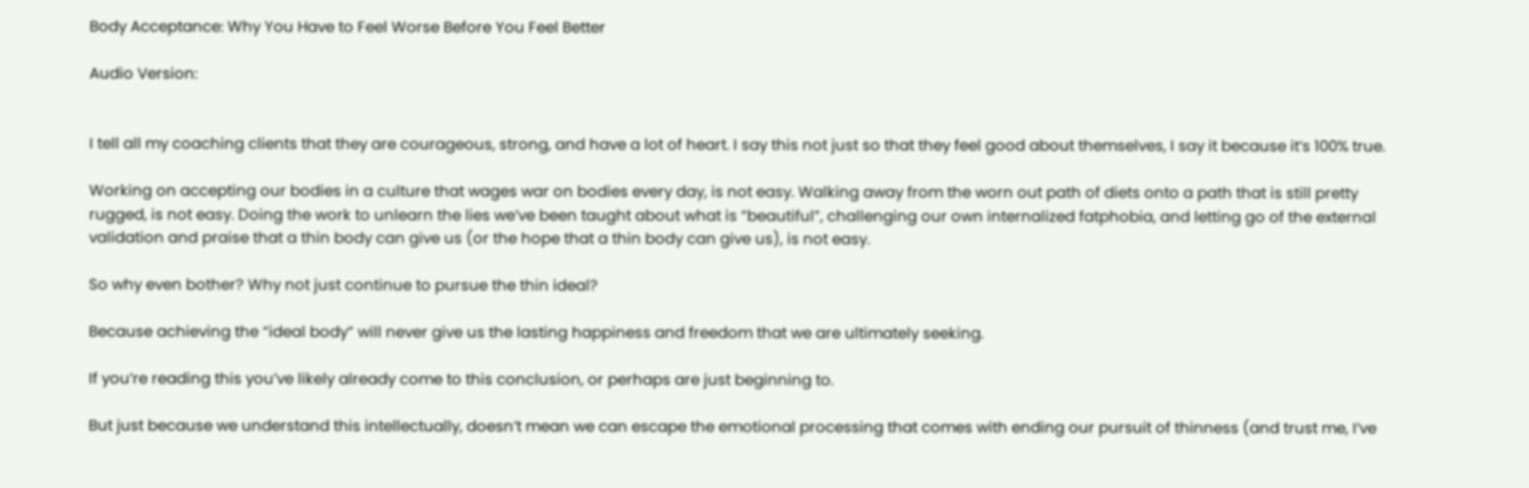Body Acceptance: Why You Have to Feel Worse Before You Feel Better

Audio Version:


I tell all my coaching clients that they are courageous, strong, and have a lot of heart. I say this not just so that they feel good about themselves, I say it because it’s 100% true.

Working on accepting our bodies in a culture that wages war on bodies every day, is not easy. Walking away from the worn out path of diets onto a path that is still pretty rugged, is not easy. Doing the work to unlearn the lies we’ve been taught about what is “beautiful”, challenging our own internalized fatphobia, and letting go of the external validation and praise that a thin body can give us (or the hope that a thin body can give us), is not easy.

So why even bother? Why not just continue to pursue the thin ideal?

Because achieving the “ideal body” will never give us the lasting happiness and freedom that we are ultimately seeking.

If you’re reading this you’ve likely already come to this conclusion, or perhaps are just beginning to.

But just because we understand this intellectually, doesn’t mean we can escape the emotional processing that comes with ending our pursuit of thinness (and trust me, I’ve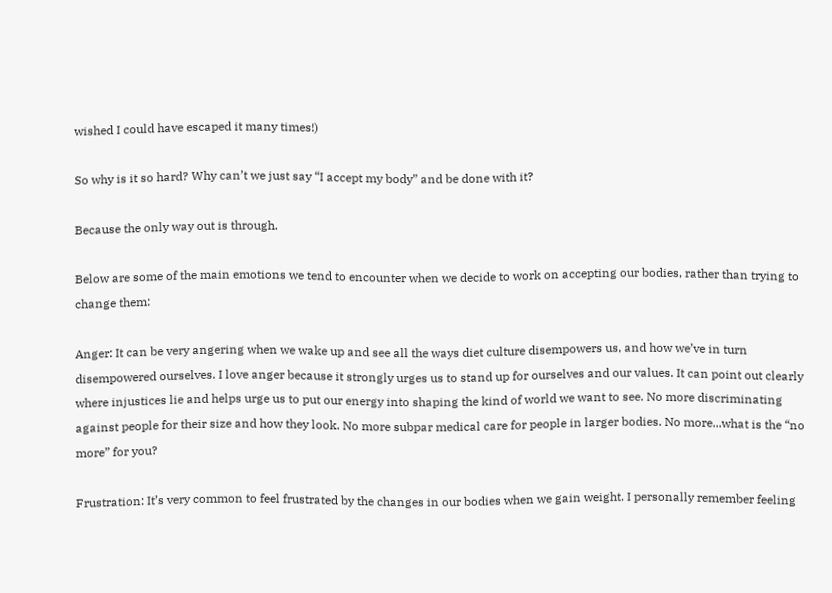wished I could have escaped it many times!)

So why is it so hard? Why can’t we just say “I accept my body” and be done with it?

Because the only way out is through.

Below are some of the main emotions we tend to encounter when we decide to work on accepting our bodies, rather than trying to change them:

Anger: It can be very angering when we wake up and see all the ways diet culture disempowers us, and how we’ve in turn disempowered ourselves. I love anger because it strongly urges us to stand up for ourselves and our values. It can point out clearly where injustices lie and helps urge us to put our energy into shaping the kind of world we want to see. No more discriminating against people for their size and how they look. No more subpar medical care for people in larger bodies. No more...what is the “no more” for you?

Frustration: It’s very common to feel frustrated by the changes in our bodies when we gain weight. I personally remember feeling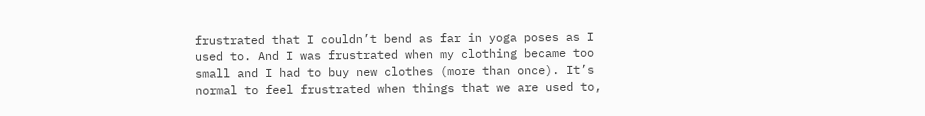frustrated that I couldn’t bend as far in yoga poses as I used to. And I was frustrated when my clothing became too small and I had to buy new clothes (more than once). It’s normal to feel frustrated when things that we are used to,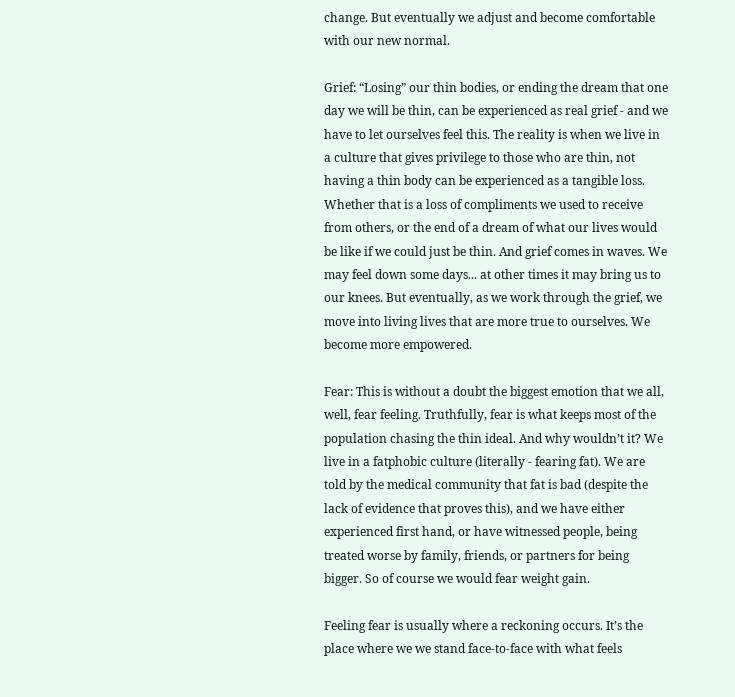change. But eventually we adjust and become comfortable with our new normal.

Grief: “Losing” our thin bodies, or ending the dream that one day we will be thin, can be experienced as real grief - and we have to let ourselves feel this. The reality is when we live in a culture that gives privilege to those who are thin, not having a thin body can be experienced as a tangible loss. Whether that is a loss of compliments we used to receive from others, or the end of a dream of what our lives would be like if we could just be thin. And grief comes in waves. We may feel down some days... at other times it may bring us to our knees. But eventually, as we work through the grief, we move into living lives that are more true to ourselves. We become more empowered.

Fear: This is without a doubt the biggest emotion that we all, well, fear feeling. Truthfully, fear is what keeps most of the population chasing the thin ideal. And why wouldn’t it? We live in a fatphobic culture (literally - fearing fat). We are told by the medical community that fat is bad (despite the lack of evidence that proves this), and we have either experienced first hand, or have witnessed people, being treated worse by family, friends, or partners for being bigger. So of course we would fear weight gain.

Feeling fear is usually where a reckoning occurs. It’s the place where we we stand face-to-face with what feels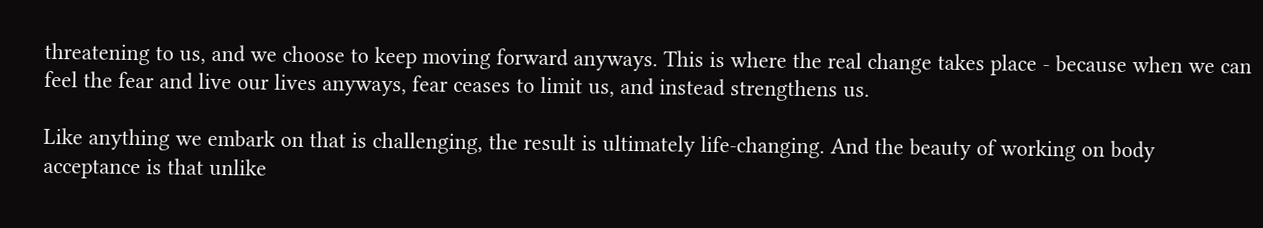threatening to us, and we choose to keep moving forward anyways. This is where the real change takes place - because when we can feel the fear and live our lives anyways, fear ceases to limit us, and instead strengthens us.

Like anything we embark on that is challenging, the result is ultimately life-changing. And the beauty of working on body acceptance is that unlike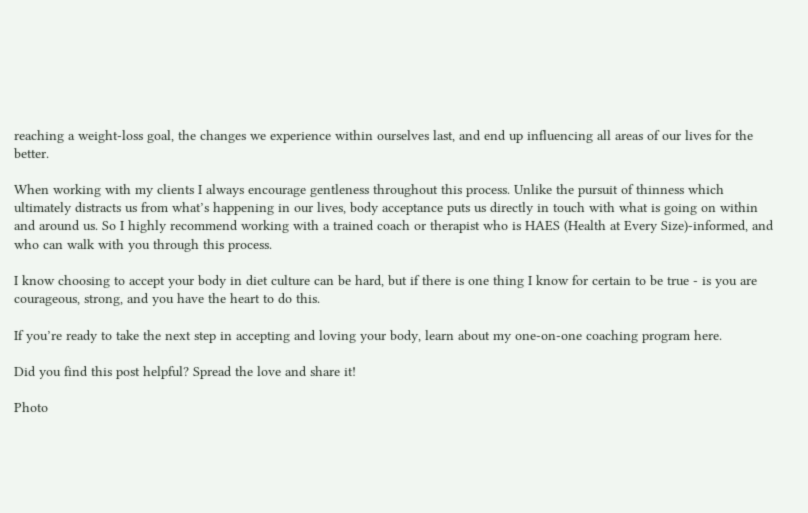reaching a weight-loss goal, the changes we experience within ourselves last, and end up influencing all areas of our lives for the better.

When working with my clients I always encourage gentleness throughout this process. Unlike the pursuit of thinness which ultimately distracts us from what’s happening in our lives, body acceptance puts us directly in touch with what is going on within and around us. So I highly recommend working with a trained coach or therapist who is HAES (Health at Every Size)-informed, and who can walk with you through this process.

I know choosing to accept your body in diet culture can be hard, but if there is one thing I know for certain to be true - is you are courageous, strong, and you have the heart to do this.

If you’re ready to take the next step in accepting and loving your body, learn about my one-on-one coaching program here.

Did you find this post helpful? Spread the love and share it!

Photo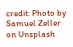credit: Photo by Samuel Zeller on Unsplash